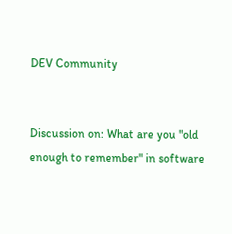DEV Community


Discussion on: What are you "old enough to remember" in software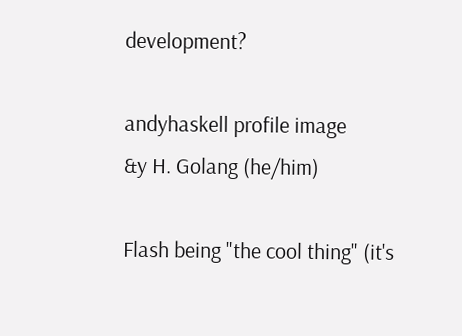development?

andyhaskell profile image
&y H. Golang (he/him)

Flash being "the cool thing" (it's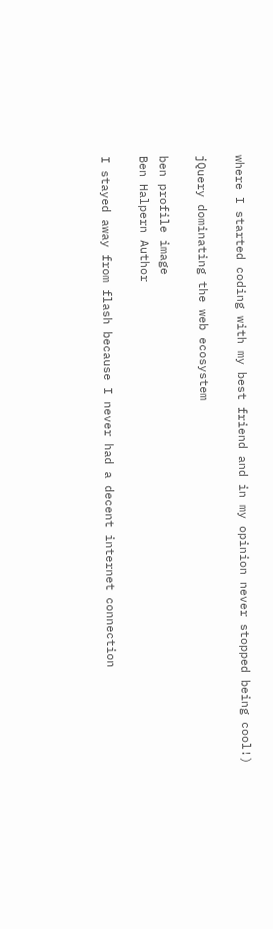where I started coding with my best friend and in my opinion never stopped being cool!)

jQuery dominating the web ecosystem

ben profile image
Ben Halpern Author

I stayed away from flash because I never had a decent internet connection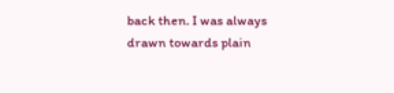back then. I was always drawn towards plain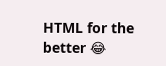HTML for the better 😂